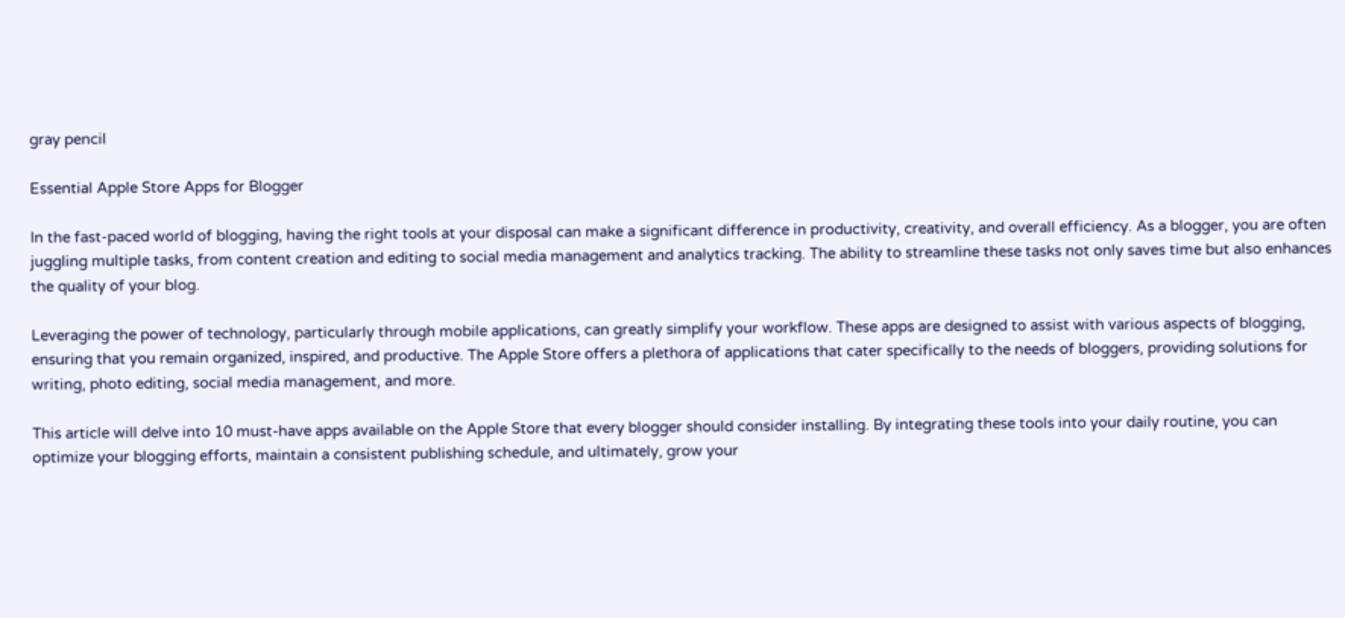gray pencil

Essential Apple Store Apps for Blogger

In the fast-paced world of blogging, having the right tools at your disposal can make a significant difference in productivity, creativity, and overall efficiency. As a blogger, you are often juggling multiple tasks, from content creation and editing to social media management and analytics tracking. The ability to streamline these tasks not only saves time but also enhances the quality of your blog.

Leveraging the power of technology, particularly through mobile applications, can greatly simplify your workflow. These apps are designed to assist with various aspects of blogging, ensuring that you remain organized, inspired, and productive. The Apple Store offers a plethora of applications that cater specifically to the needs of bloggers, providing solutions for writing, photo editing, social media management, and more.

This article will delve into 10 must-have apps available on the Apple Store that every blogger should consider installing. By integrating these tools into your daily routine, you can optimize your blogging efforts, maintain a consistent publishing schedule, and ultimately, grow your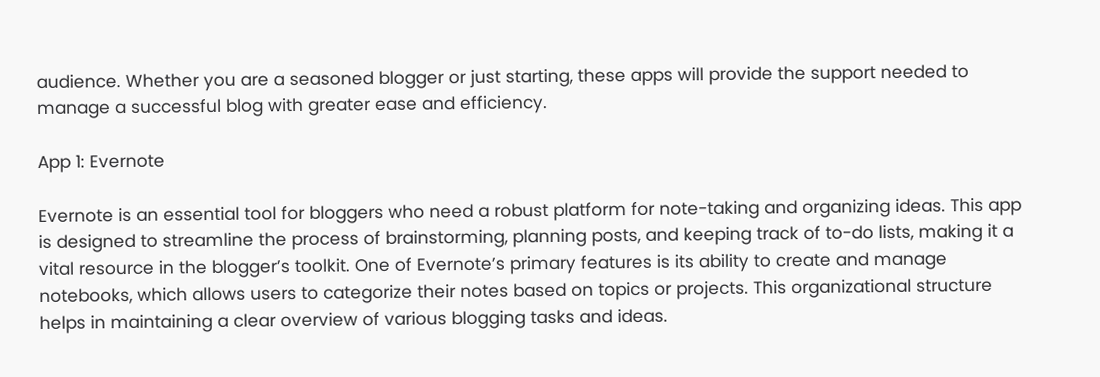audience. Whether you are a seasoned blogger or just starting, these apps will provide the support needed to manage a successful blog with greater ease and efficiency.

App 1: Evernote

Evernote is an essential tool for bloggers who need a robust platform for note-taking and organizing ideas. This app is designed to streamline the process of brainstorming, planning posts, and keeping track of to-do lists, making it a vital resource in the blogger’s toolkit. One of Evernote’s primary features is its ability to create and manage notebooks, which allows users to categorize their notes based on topics or projects. This organizational structure helps in maintaining a clear overview of various blogging tasks and ideas.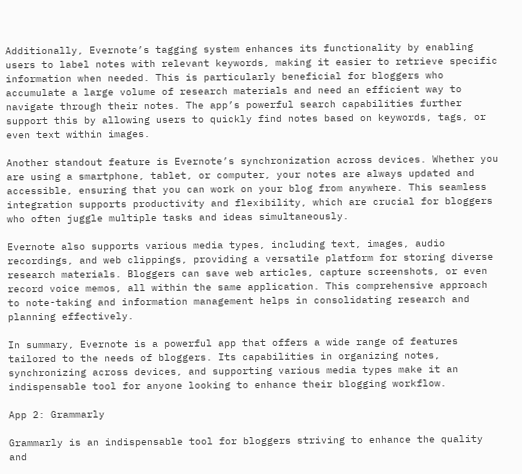Additionally, Evernote’s tagging system enhances its functionality by enabling users to label notes with relevant keywords, making it easier to retrieve specific information when needed. This is particularly beneficial for bloggers who accumulate a large volume of research materials and need an efficient way to navigate through their notes. The app’s powerful search capabilities further support this by allowing users to quickly find notes based on keywords, tags, or even text within images.

Another standout feature is Evernote’s synchronization across devices. Whether you are using a smartphone, tablet, or computer, your notes are always updated and accessible, ensuring that you can work on your blog from anywhere. This seamless integration supports productivity and flexibility, which are crucial for bloggers who often juggle multiple tasks and ideas simultaneously.

Evernote also supports various media types, including text, images, audio recordings, and web clippings, providing a versatile platform for storing diverse research materials. Bloggers can save web articles, capture screenshots, or even record voice memos, all within the same application. This comprehensive approach to note-taking and information management helps in consolidating research and planning effectively.

In summary, Evernote is a powerful app that offers a wide range of features tailored to the needs of bloggers. Its capabilities in organizing notes, synchronizing across devices, and supporting various media types make it an indispensable tool for anyone looking to enhance their blogging workflow.

App 2: Grammarly

Grammarly is an indispensable tool for bloggers striving to enhance the quality and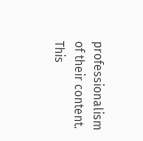professionalism of their content. This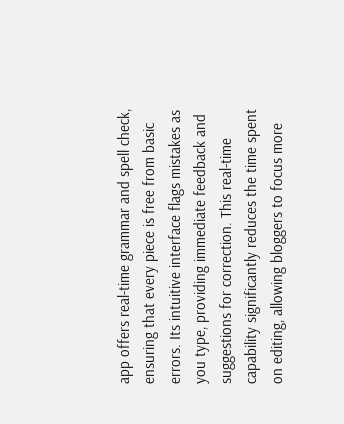app offers real-time grammar and spell check, ensuring that every piece is free from basic errors. Its intuitive interface flags mistakes as you type, providing immediate feedback and suggestions for correction. This real-time capability significantly reduces the time spent on editing, allowing bloggers to focus more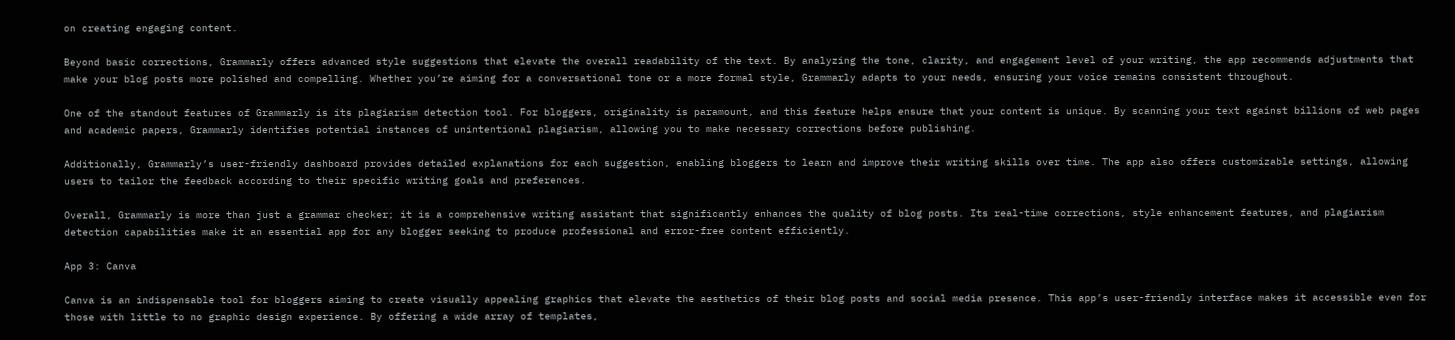on creating engaging content.

Beyond basic corrections, Grammarly offers advanced style suggestions that elevate the overall readability of the text. By analyzing the tone, clarity, and engagement level of your writing, the app recommends adjustments that make your blog posts more polished and compelling. Whether you’re aiming for a conversational tone or a more formal style, Grammarly adapts to your needs, ensuring your voice remains consistent throughout.

One of the standout features of Grammarly is its plagiarism detection tool. For bloggers, originality is paramount, and this feature helps ensure that your content is unique. By scanning your text against billions of web pages and academic papers, Grammarly identifies potential instances of unintentional plagiarism, allowing you to make necessary corrections before publishing.

Additionally, Grammarly’s user-friendly dashboard provides detailed explanations for each suggestion, enabling bloggers to learn and improve their writing skills over time. The app also offers customizable settings, allowing users to tailor the feedback according to their specific writing goals and preferences.

Overall, Grammarly is more than just a grammar checker; it is a comprehensive writing assistant that significantly enhances the quality of blog posts. Its real-time corrections, style enhancement features, and plagiarism detection capabilities make it an essential app for any blogger seeking to produce professional and error-free content efficiently.

App 3: Canva

Canva is an indispensable tool for bloggers aiming to create visually appealing graphics that elevate the aesthetics of their blog posts and social media presence. This app’s user-friendly interface makes it accessible even for those with little to no graphic design experience. By offering a wide array of templates,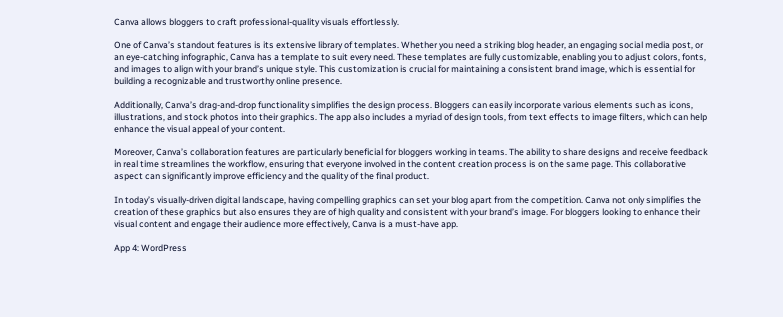Canva allows bloggers to craft professional-quality visuals effortlessly.

One of Canva’s standout features is its extensive library of templates. Whether you need a striking blog header, an engaging social media post, or an eye-catching infographic, Canva has a template to suit every need. These templates are fully customizable, enabling you to adjust colors, fonts, and images to align with your brand’s unique style. This customization is crucial for maintaining a consistent brand image, which is essential for building a recognizable and trustworthy online presence.

Additionally, Canva’s drag-and-drop functionality simplifies the design process. Bloggers can easily incorporate various elements such as icons, illustrations, and stock photos into their graphics. The app also includes a myriad of design tools, from text effects to image filters, which can help enhance the visual appeal of your content.

Moreover, Canva’s collaboration features are particularly beneficial for bloggers working in teams. The ability to share designs and receive feedback in real time streamlines the workflow, ensuring that everyone involved in the content creation process is on the same page. This collaborative aspect can significantly improve efficiency and the quality of the final product.

In today’s visually-driven digital landscape, having compelling graphics can set your blog apart from the competition. Canva not only simplifies the creation of these graphics but also ensures they are of high quality and consistent with your brand’s image. For bloggers looking to enhance their visual content and engage their audience more effectively, Canva is a must-have app.

App 4: WordPress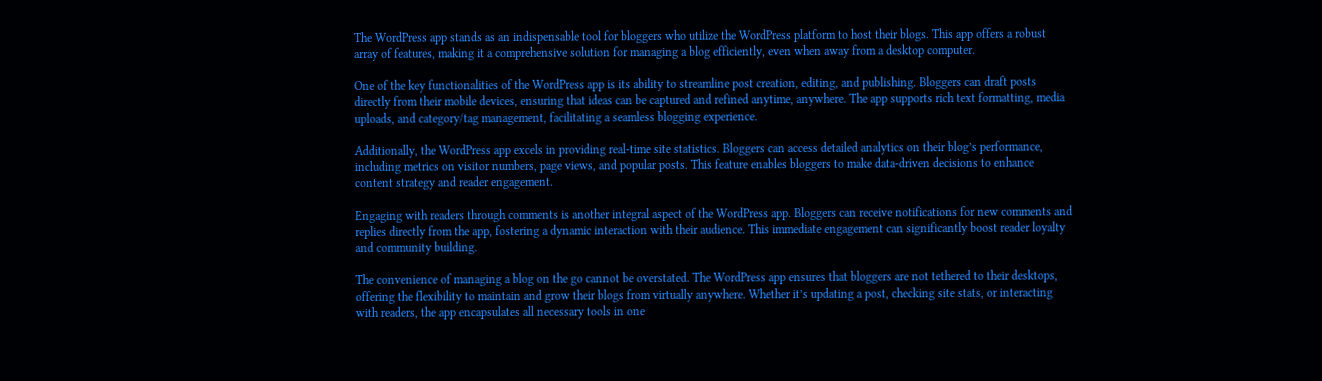The WordPress app stands as an indispensable tool for bloggers who utilize the WordPress platform to host their blogs. This app offers a robust array of features, making it a comprehensive solution for managing a blog efficiently, even when away from a desktop computer.

One of the key functionalities of the WordPress app is its ability to streamline post creation, editing, and publishing. Bloggers can draft posts directly from their mobile devices, ensuring that ideas can be captured and refined anytime, anywhere. The app supports rich text formatting, media uploads, and category/tag management, facilitating a seamless blogging experience.

Additionally, the WordPress app excels in providing real-time site statistics. Bloggers can access detailed analytics on their blog’s performance, including metrics on visitor numbers, page views, and popular posts. This feature enables bloggers to make data-driven decisions to enhance content strategy and reader engagement.

Engaging with readers through comments is another integral aspect of the WordPress app. Bloggers can receive notifications for new comments and replies directly from the app, fostering a dynamic interaction with their audience. This immediate engagement can significantly boost reader loyalty and community building.

The convenience of managing a blog on the go cannot be overstated. The WordPress app ensures that bloggers are not tethered to their desktops, offering the flexibility to maintain and grow their blogs from virtually anywhere. Whether it’s updating a post, checking site stats, or interacting with readers, the app encapsulates all necessary tools in one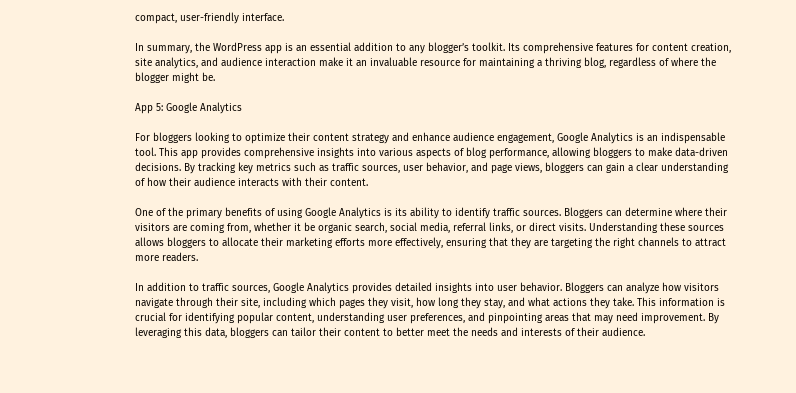compact, user-friendly interface.

In summary, the WordPress app is an essential addition to any blogger’s toolkit. Its comprehensive features for content creation, site analytics, and audience interaction make it an invaluable resource for maintaining a thriving blog, regardless of where the blogger might be.

App 5: Google Analytics

For bloggers looking to optimize their content strategy and enhance audience engagement, Google Analytics is an indispensable tool. This app provides comprehensive insights into various aspects of blog performance, allowing bloggers to make data-driven decisions. By tracking key metrics such as traffic sources, user behavior, and page views, bloggers can gain a clear understanding of how their audience interacts with their content.

One of the primary benefits of using Google Analytics is its ability to identify traffic sources. Bloggers can determine where their visitors are coming from, whether it be organic search, social media, referral links, or direct visits. Understanding these sources allows bloggers to allocate their marketing efforts more effectively, ensuring that they are targeting the right channels to attract more readers.

In addition to traffic sources, Google Analytics provides detailed insights into user behavior. Bloggers can analyze how visitors navigate through their site, including which pages they visit, how long they stay, and what actions they take. This information is crucial for identifying popular content, understanding user preferences, and pinpointing areas that may need improvement. By leveraging this data, bloggers can tailor their content to better meet the needs and interests of their audience.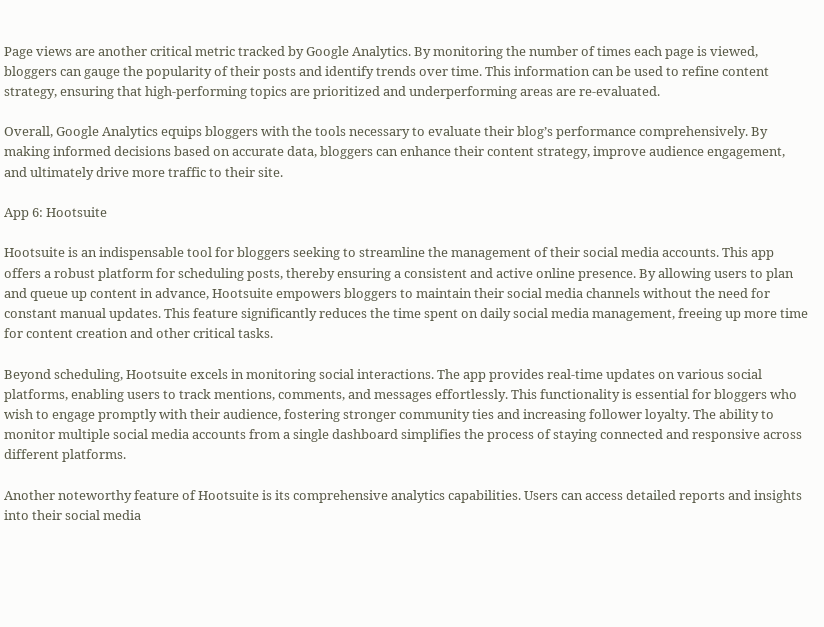Page views are another critical metric tracked by Google Analytics. By monitoring the number of times each page is viewed, bloggers can gauge the popularity of their posts and identify trends over time. This information can be used to refine content strategy, ensuring that high-performing topics are prioritized and underperforming areas are re-evaluated.

Overall, Google Analytics equips bloggers with the tools necessary to evaluate their blog’s performance comprehensively. By making informed decisions based on accurate data, bloggers can enhance their content strategy, improve audience engagement, and ultimately drive more traffic to their site.

App 6: Hootsuite

Hootsuite is an indispensable tool for bloggers seeking to streamline the management of their social media accounts. This app offers a robust platform for scheduling posts, thereby ensuring a consistent and active online presence. By allowing users to plan and queue up content in advance, Hootsuite empowers bloggers to maintain their social media channels without the need for constant manual updates. This feature significantly reduces the time spent on daily social media management, freeing up more time for content creation and other critical tasks.

Beyond scheduling, Hootsuite excels in monitoring social interactions. The app provides real-time updates on various social platforms, enabling users to track mentions, comments, and messages effortlessly. This functionality is essential for bloggers who wish to engage promptly with their audience, fostering stronger community ties and increasing follower loyalty. The ability to monitor multiple social media accounts from a single dashboard simplifies the process of staying connected and responsive across different platforms.

Another noteworthy feature of Hootsuite is its comprehensive analytics capabilities. Users can access detailed reports and insights into their social media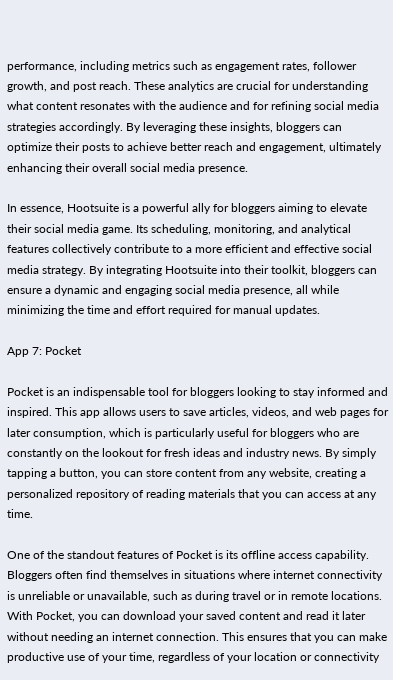performance, including metrics such as engagement rates, follower growth, and post reach. These analytics are crucial for understanding what content resonates with the audience and for refining social media strategies accordingly. By leveraging these insights, bloggers can optimize their posts to achieve better reach and engagement, ultimately enhancing their overall social media presence.

In essence, Hootsuite is a powerful ally for bloggers aiming to elevate their social media game. Its scheduling, monitoring, and analytical features collectively contribute to a more efficient and effective social media strategy. By integrating Hootsuite into their toolkit, bloggers can ensure a dynamic and engaging social media presence, all while minimizing the time and effort required for manual updates.

App 7: Pocket

Pocket is an indispensable tool for bloggers looking to stay informed and inspired. This app allows users to save articles, videos, and web pages for later consumption, which is particularly useful for bloggers who are constantly on the lookout for fresh ideas and industry news. By simply tapping a button, you can store content from any website, creating a personalized repository of reading materials that you can access at any time.

One of the standout features of Pocket is its offline access capability. Bloggers often find themselves in situations where internet connectivity is unreliable or unavailable, such as during travel or in remote locations. With Pocket, you can download your saved content and read it later without needing an internet connection. This ensures that you can make productive use of your time, regardless of your location or connectivity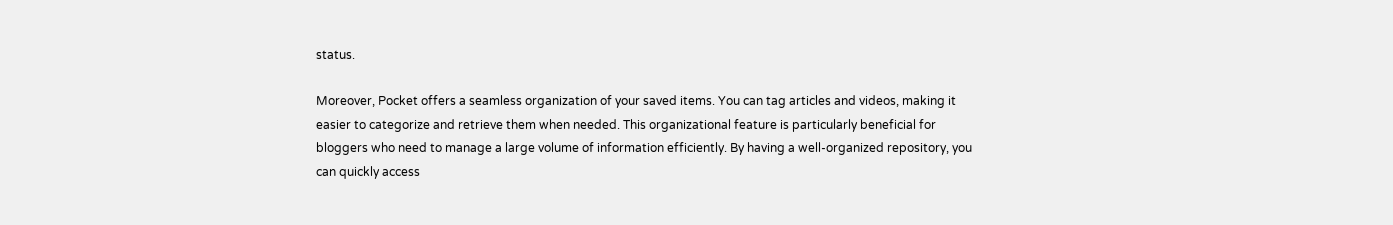status.

Moreover, Pocket offers a seamless organization of your saved items. You can tag articles and videos, making it easier to categorize and retrieve them when needed. This organizational feature is particularly beneficial for bloggers who need to manage a large volume of information efficiently. By having a well-organized repository, you can quickly access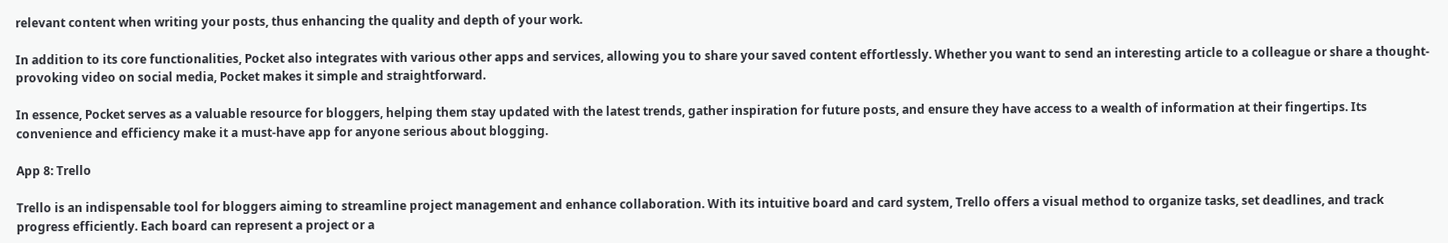relevant content when writing your posts, thus enhancing the quality and depth of your work.

In addition to its core functionalities, Pocket also integrates with various other apps and services, allowing you to share your saved content effortlessly. Whether you want to send an interesting article to a colleague or share a thought-provoking video on social media, Pocket makes it simple and straightforward.

In essence, Pocket serves as a valuable resource for bloggers, helping them stay updated with the latest trends, gather inspiration for future posts, and ensure they have access to a wealth of information at their fingertips. Its convenience and efficiency make it a must-have app for anyone serious about blogging.

App 8: Trello

Trello is an indispensable tool for bloggers aiming to streamline project management and enhance collaboration. With its intuitive board and card system, Trello offers a visual method to organize tasks, set deadlines, and track progress efficiently. Each board can represent a project or a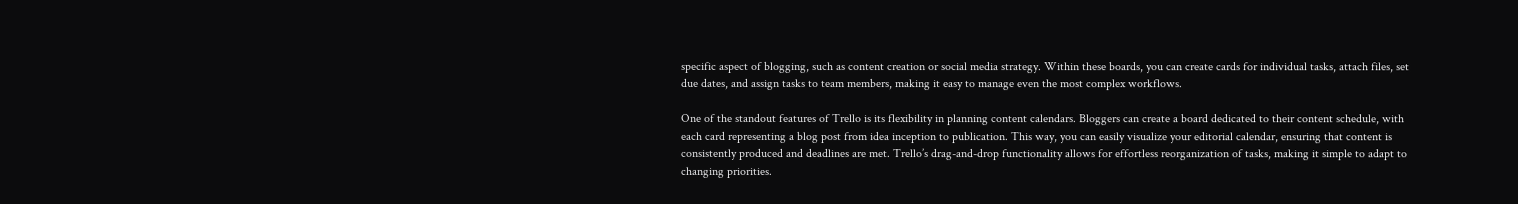specific aspect of blogging, such as content creation or social media strategy. Within these boards, you can create cards for individual tasks, attach files, set due dates, and assign tasks to team members, making it easy to manage even the most complex workflows.

One of the standout features of Trello is its flexibility in planning content calendars. Bloggers can create a board dedicated to their content schedule, with each card representing a blog post from idea inception to publication. This way, you can easily visualize your editorial calendar, ensuring that content is consistently produced and deadlines are met. Trello’s drag-and-drop functionality allows for effortless reorganization of tasks, making it simple to adapt to changing priorities.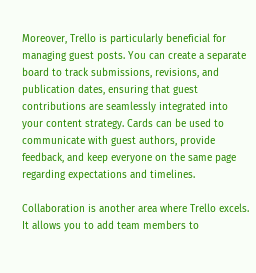Moreover, Trello is particularly beneficial for managing guest posts. You can create a separate board to track submissions, revisions, and publication dates, ensuring that guest contributions are seamlessly integrated into your content strategy. Cards can be used to communicate with guest authors, provide feedback, and keep everyone on the same page regarding expectations and timelines.

Collaboration is another area where Trello excels. It allows you to add team members to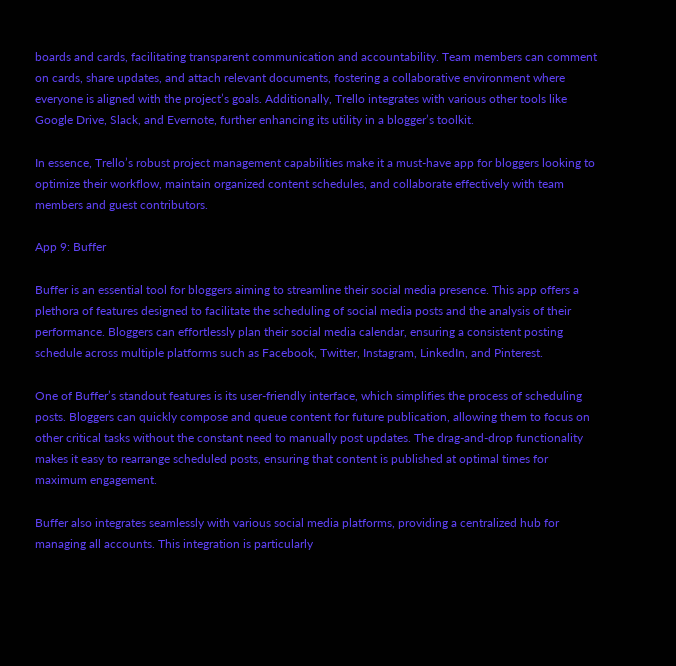boards and cards, facilitating transparent communication and accountability. Team members can comment on cards, share updates, and attach relevant documents, fostering a collaborative environment where everyone is aligned with the project’s goals. Additionally, Trello integrates with various other tools like Google Drive, Slack, and Evernote, further enhancing its utility in a blogger’s toolkit.

In essence, Trello’s robust project management capabilities make it a must-have app for bloggers looking to optimize their workflow, maintain organized content schedules, and collaborate effectively with team members and guest contributors.

App 9: Buffer

Buffer is an essential tool for bloggers aiming to streamline their social media presence. This app offers a plethora of features designed to facilitate the scheduling of social media posts and the analysis of their performance. Bloggers can effortlessly plan their social media calendar, ensuring a consistent posting schedule across multiple platforms such as Facebook, Twitter, Instagram, LinkedIn, and Pinterest.

One of Buffer’s standout features is its user-friendly interface, which simplifies the process of scheduling posts. Bloggers can quickly compose and queue content for future publication, allowing them to focus on other critical tasks without the constant need to manually post updates. The drag-and-drop functionality makes it easy to rearrange scheduled posts, ensuring that content is published at optimal times for maximum engagement.

Buffer also integrates seamlessly with various social media platforms, providing a centralized hub for managing all accounts. This integration is particularly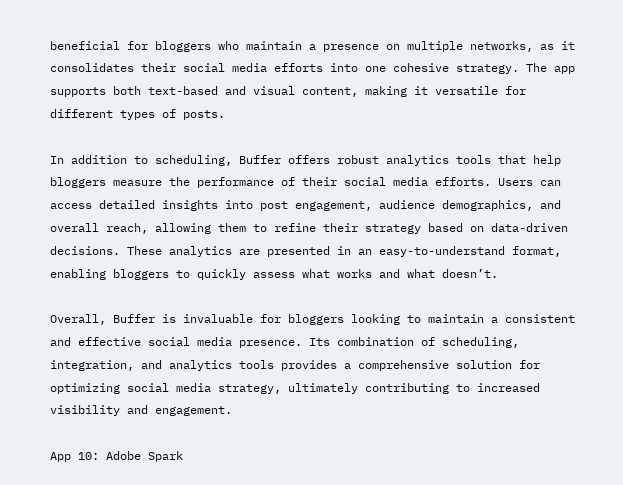beneficial for bloggers who maintain a presence on multiple networks, as it consolidates their social media efforts into one cohesive strategy. The app supports both text-based and visual content, making it versatile for different types of posts.

In addition to scheduling, Buffer offers robust analytics tools that help bloggers measure the performance of their social media efforts. Users can access detailed insights into post engagement, audience demographics, and overall reach, allowing them to refine their strategy based on data-driven decisions. These analytics are presented in an easy-to-understand format, enabling bloggers to quickly assess what works and what doesn’t.

Overall, Buffer is invaluable for bloggers looking to maintain a consistent and effective social media presence. Its combination of scheduling, integration, and analytics tools provides a comprehensive solution for optimizing social media strategy, ultimately contributing to increased visibility and engagement.

App 10: Adobe Spark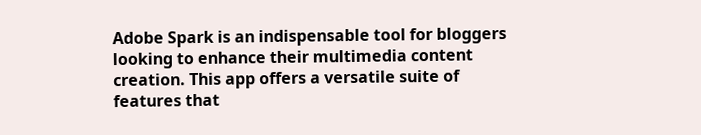Adobe Spark is an indispensable tool for bloggers looking to enhance their multimedia content creation. This app offers a versatile suite of features that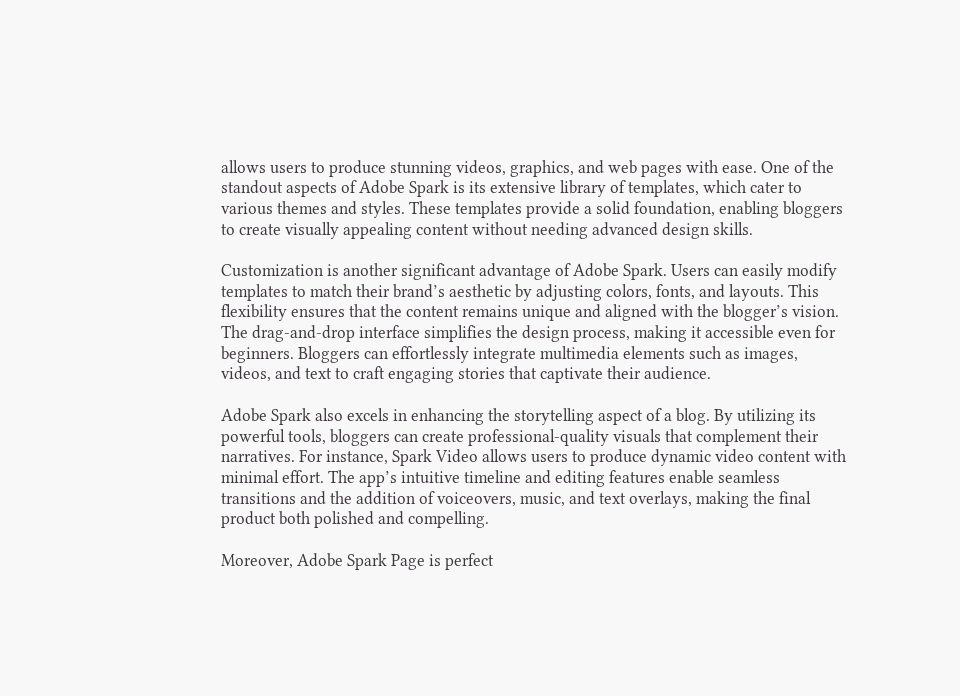allows users to produce stunning videos, graphics, and web pages with ease. One of the standout aspects of Adobe Spark is its extensive library of templates, which cater to various themes and styles. These templates provide a solid foundation, enabling bloggers to create visually appealing content without needing advanced design skills.

Customization is another significant advantage of Adobe Spark. Users can easily modify templates to match their brand’s aesthetic by adjusting colors, fonts, and layouts. This flexibility ensures that the content remains unique and aligned with the blogger’s vision. The drag-and-drop interface simplifies the design process, making it accessible even for beginners. Bloggers can effortlessly integrate multimedia elements such as images, videos, and text to craft engaging stories that captivate their audience.

Adobe Spark also excels in enhancing the storytelling aspect of a blog. By utilizing its powerful tools, bloggers can create professional-quality visuals that complement their narratives. For instance, Spark Video allows users to produce dynamic video content with minimal effort. The app’s intuitive timeline and editing features enable seamless transitions and the addition of voiceovers, music, and text overlays, making the final product both polished and compelling.

Moreover, Adobe Spark Page is perfect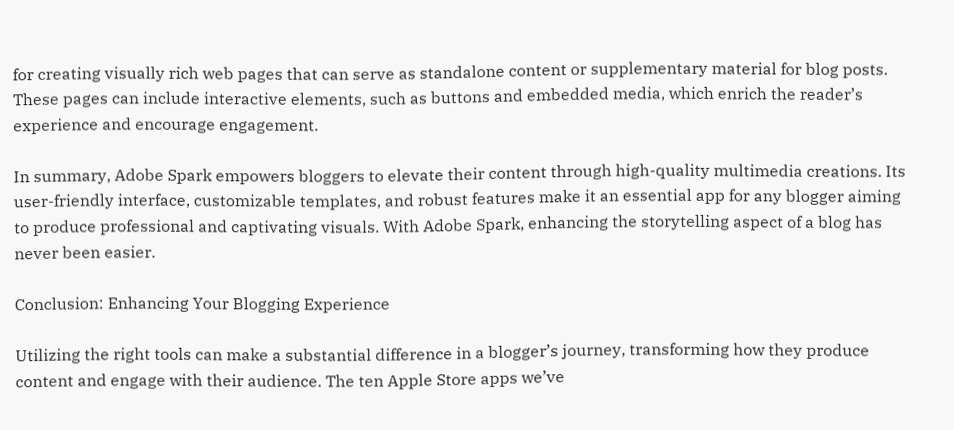for creating visually rich web pages that can serve as standalone content or supplementary material for blog posts. These pages can include interactive elements, such as buttons and embedded media, which enrich the reader’s experience and encourage engagement.

In summary, Adobe Spark empowers bloggers to elevate their content through high-quality multimedia creations. Its user-friendly interface, customizable templates, and robust features make it an essential app for any blogger aiming to produce professional and captivating visuals. With Adobe Spark, enhancing the storytelling aspect of a blog has never been easier.

Conclusion: Enhancing Your Blogging Experience

Utilizing the right tools can make a substantial difference in a blogger’s journey, transforming how they produce content and engage with their audience. The ten Apple Store apps we’ve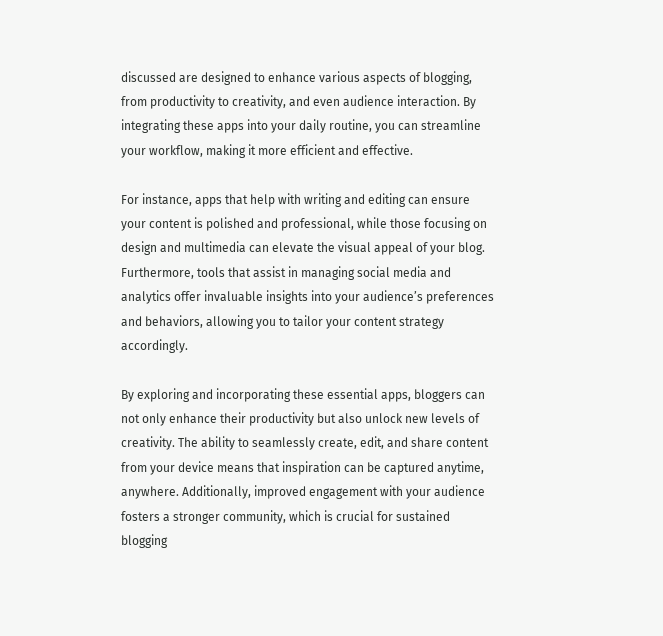discussed are designed to enhance various aspects of blogging, from productivity to creativity, and even audience interaction. By integrating these apps into your daily routine, you can streamline your workflow, making it more efficient and effective.

For instance, apps that help with writing and editing can ensure your content is polished and professional, while those focusing on design and multimedia can elevate the visual appeal of your blog. Furthermore, tools that assist in managing social media and analytics offer invaluable insights into your audience’s preferences and behaviors, allowing you to tailor your content strategy accordingly.

By exploring and incorporating these essential apps, bloggers can not only enhance their productivity but also unlock new levels of creativity. The ability to seamlessly create, edit, and share content from your device means that inspiration can be captured anytime, anywhere. Additionally, improved engagement with your audience fosters a stronger community, which is crucial for sustained blogging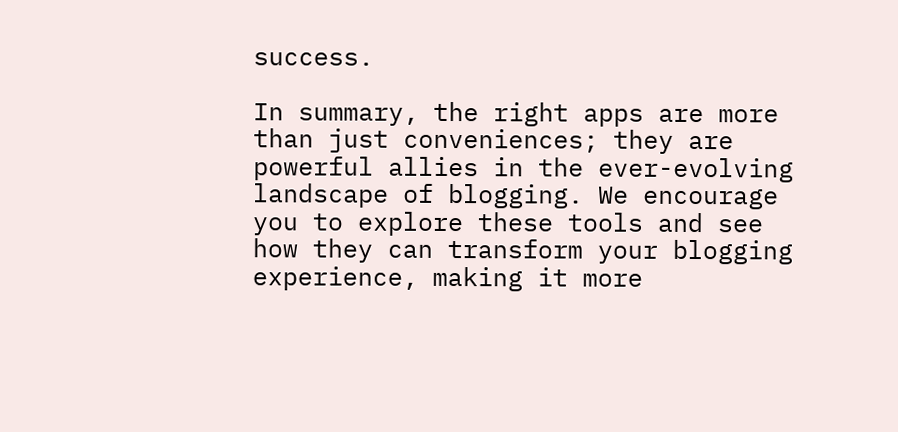success.

In summary, the right apps are more than just conveniences; they are powerful allies in the ever-evolving landscape of blogging. We encourage you to explore these tools and see how they can transform your blogging experience, making it more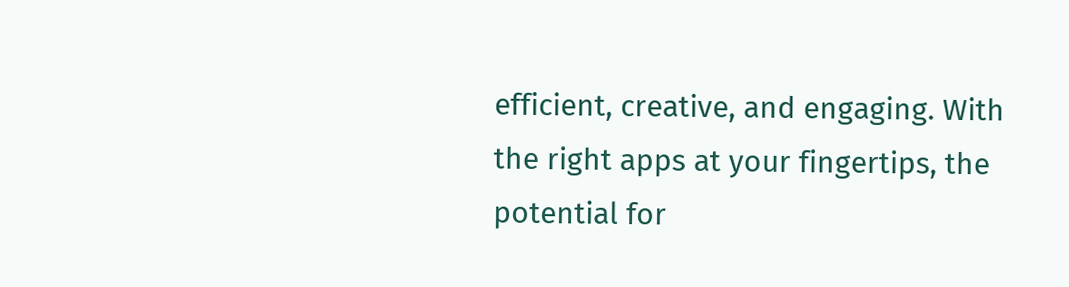efficient, creative, and engaging. With the right apps at your fingertips, the potential for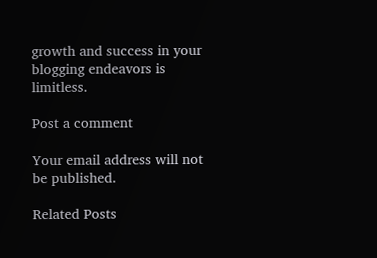growth and success in your blogging endeavors is limitless.

Post a comment

Your email address will not be published.

Related Posts